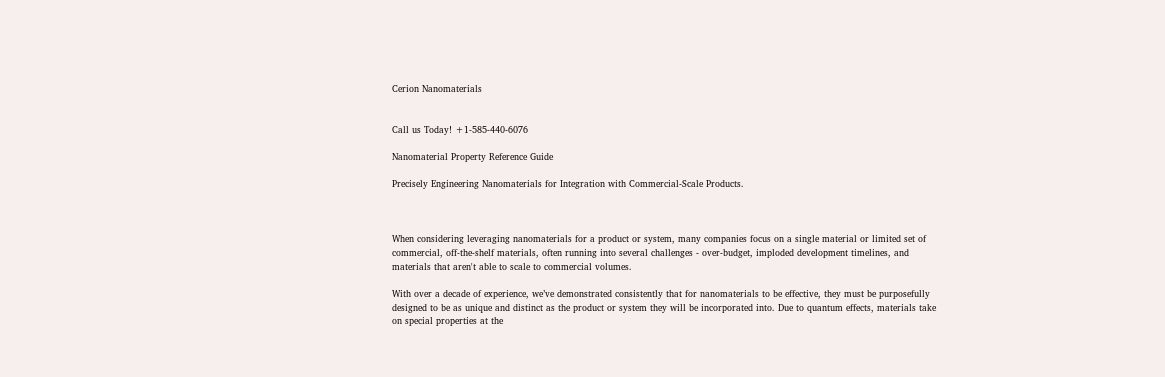Cerion Nanomaterials


Call us Today! +1-585-440-6076

Nanomaterial Property Reference Guide

Precisely Engineering Nanomaterials for Integration with Commercial-Scale Products.



When considering leveraging nanomaterials for a product or system, many companies focus on a single material or limited set of commercial, off-the-shelf materials, often running into several challenges - over-budget, imploded development timelines, and materials that aren't able to scale to commercial volumes.

With over a decade of experience, we’ve demonstrated consistently that for nanomaterials to be effective, they must be purposefully designed to be as unique and distinct as the product or system they will be incorporated into. Due to quantum effects, materials take on special properties at the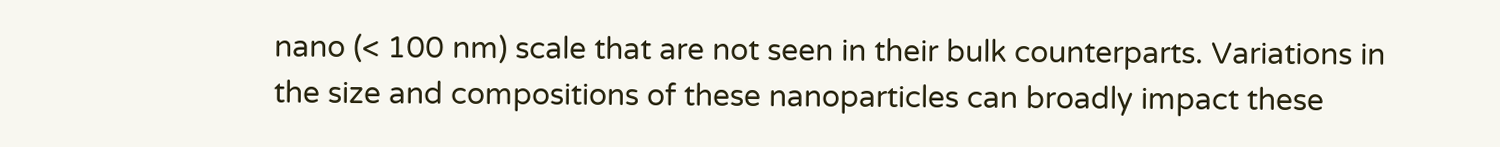nano (< 100 nm) scale that are not seen in their bulk counterparts. Variations in the size and compositions of these nanoparticles can broadly impact these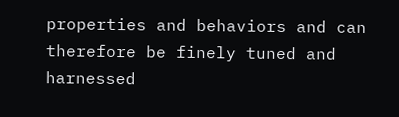properties and behaviors and can therefore be finely tuned and harnessed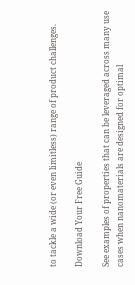to tackle a wide (or even limitless) range of product challenges.

Download Your Free Guide

See examples of properties that can be leveraged across many use cases when nanomaterials are designed for optimal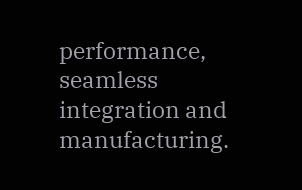performance, seamless integration and manufacturing.